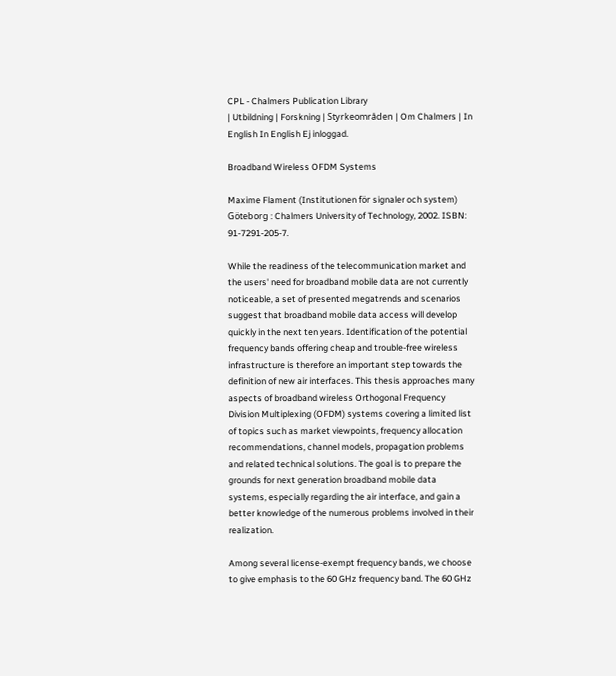CPL - Chalmers Publication Library
| Utbildning | Forskning | Styrkeområden | Om Chalmers | In English In English Ej inloggad.

Broadband Wireless OFDM Systems

Maxime Flament (Institutionen för signaler och system)
Göteborg : Chalmers University of Technology, 2002. ISBN: 91-7291-205-7.

While the readiness of the telecommunication market and the users' need for broadband mobile data are not currently noticeable, a set of presented megatrends and scenarios suggest that broadband mobile data access will develop quickly in the next ten years. Identification of the potential frequency bands offering cheap and trouble-free wireless infrastructure is therefore an important step towards the definition of new air interfaces. This thesis approaches many aspects of broadband wireless Orthogonal Frequency Division Multiplexing (OFDM) systems covering a limited list of topics such as market viewpoints, frequency allocation recommendations, channel models, propagation problems and related technical solutions. The goal is to prepare the grounds for next generation broadband mobile data systems, especially regarding the air interface, and gain a better knowledge of the numerous problems involved in their realization.

Among several license-exempt frequency bands, we choose to give emphasis to the 60 GHz frequency band. The 60 GHz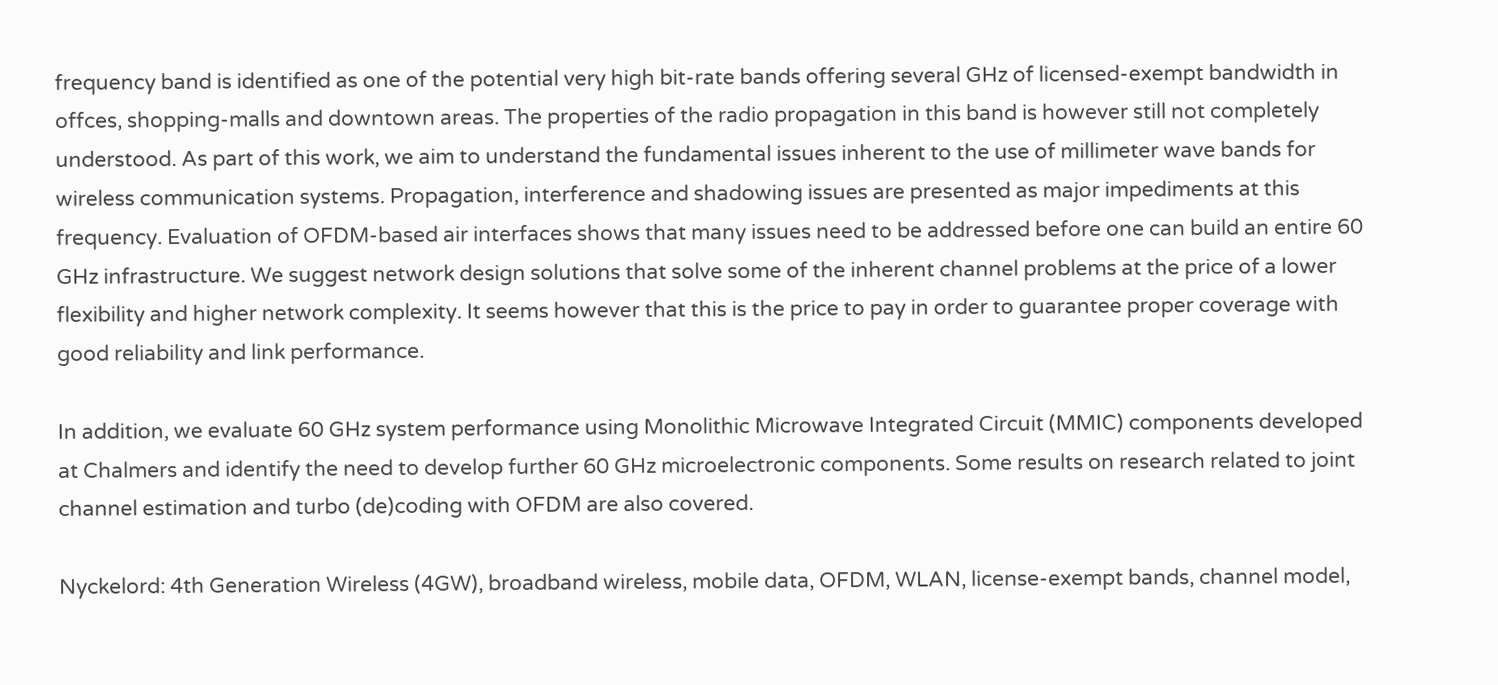frequency band is identified as one of the potential very high bit-rate bands offering several GHz of licensed-exempt bandwidth in offces, shopping-malls and downtown areas. The properties of the radio propagation in this band is however still not completely understood. As part of this work, we aim to understand the fundamental issues inherent to the use of millimeter wave bands for wireless communication systems. Propagation, interference and shadowing issues are presented as major impediments at this frequency. Evaluation of OFDM-based air interfaces shows that many issues need to be addressed before one can build an entire 60 GHz infrastructure. We suggest network design solutions that solve some of the inherent channel problems at the price of a lower flexibility and higher network complexity. It seems however that this is the price to pay in order to guarantee proper coverage with good reliability and link performance.

In addition, we evaluate 60 GHz system performance using Monolithic Microwave Integrated Circuit (MMIC) components developed at Chalmers and identify the need to develop further 60 GHz microelectronic components. Some results on research related to joint channel estimation and turbo (de)coding with OFDM are also covered.

Nyckelord: 4th Generation Wireless (4GW), broadband wireless, mobile data, OFDM, WLAN, license-exempt bands, channel model,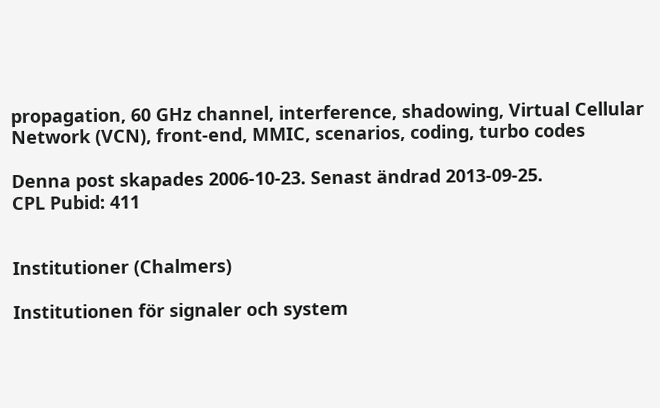propagation, 60 GHz channel, interference, shadowing, Virtual Cellular Network (VCN), front-end, MMIC, scenarios, coding, turbo codes

Denna post skapades 2006-10-23. Senast ändrad 2013-09-25.
CPL Pubid: 411


Institutioner (Chalmers)

Institutionen för signaler och system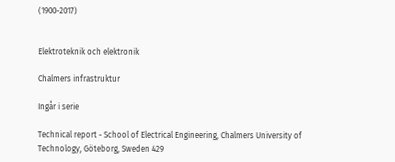(1900-2017)


Elektroteknik och elektronik

Chalmers infrastruktur

Ingår i serie

Technical report - School of Electrical Engineering, Chalmers University of Technology, Göteborg, Sweden 429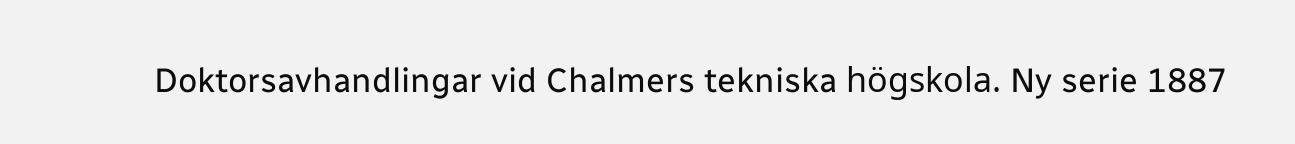Doktorsavhandlingar vid Chalmers tekniska högskola. Ny serie 1887